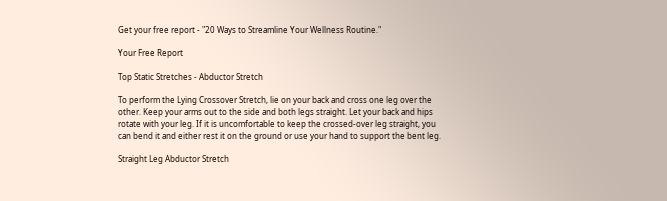Get your free report - "20 Ways to Streamline Your Wellness Routine."

Your Free Report

Top Static Stretches - Abductor Stretch

To perform the Lying Crossover Stretch, lie on your back and cross one leg over the other. Keep your arms out to the side and both legs straight. Let your back and hips rotate with your leg. If it is uncomfortable to keep the crossed-over leg straight, you can bend it and either rest it on the ground or use your hand to support the bent leg.

Straight Leg Abductor Stretch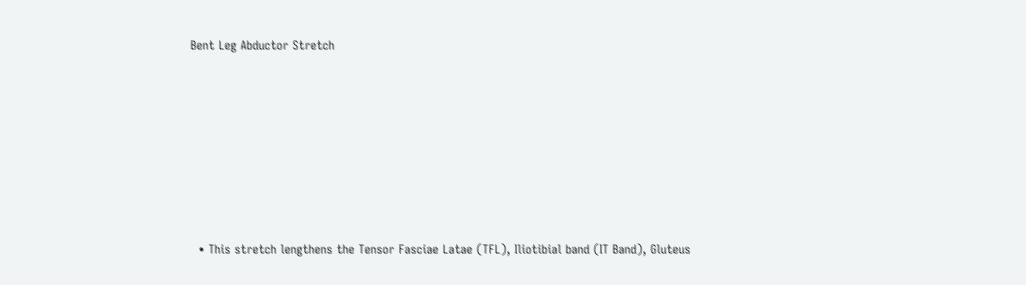Bent Leg Abductor Stretch







  • This stretch lengthens the Tensor Fasciae Latae (TFL), Iliotibial band (IT Band), Gluteus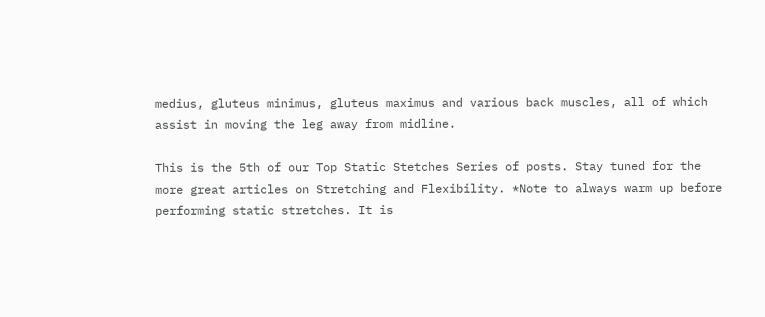medius, gluteus minimus, gluteus maximus and various back muscles, all of which assist in moving the leg away from midline.

This is the 5th of our Top Static Stetches Series of posts. Stay tuned for the more great articles on Stretching and Flexibility. *Note to always warm up before performing static stretches. It is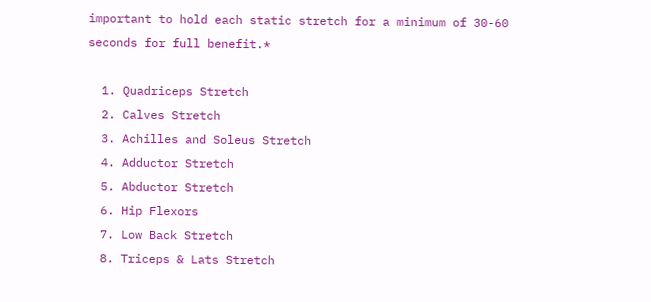important to hold each static stretch for a minimum of 30-60 seconds for full benefit.*

  1. Quadriceps Stretch
  2. Calves Stretch
  3. Achilles and Soleus Stretch
  4. Adductor Stretch
  5. Abductor Stretch
  6. Hip Flexors
  7. Low Back Stretch
  8. Triceps & Lats Stretch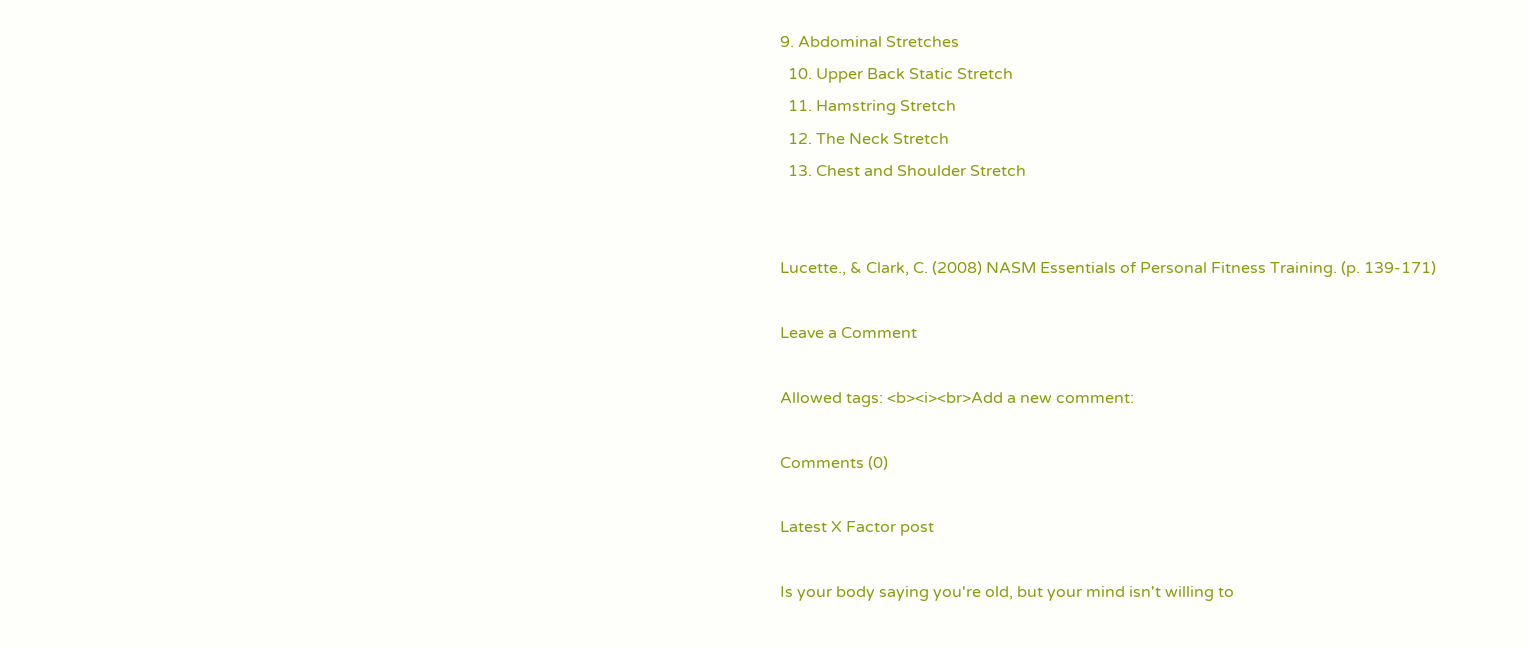9. Abdominal Stretches
  10. Upper Back Static Stretch
  11. Hamstring Stretch
  12. The Neck Stretch
  13. Chest and Shoulder Stretch


Lucette., & Clark, C. (2008) NASM Essentials of Personal Fitness Training. (p. 139-171)

Leave a Comment

Allowed tags: <b><i><br>Add a new comment:

Comments (0)

Latest X Factor post

Is your body saying you're old, but your mind isn't willing to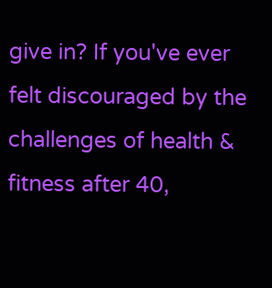give in? If you've ever felt discouraged by the challenges of health & fitness after 40,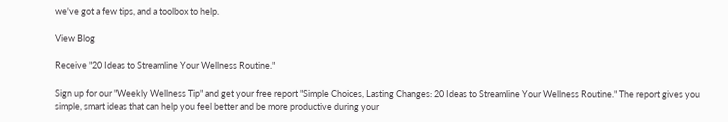we've got a few tips, and a toolbox to help.

View Blog

Receive "20 Ideas to Streamline Your Wellness Routine."

Sign up for our "Weekly Wellness Tip" and get your free report "Simple Choices, Lasting Changes: 20 Ideas to Streamline Your Wellness Routine." The report gives you simple, smart ideas that can help you feel better and be more productive during your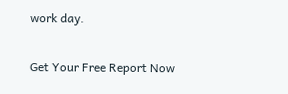work day.

Get Your Free Report Now